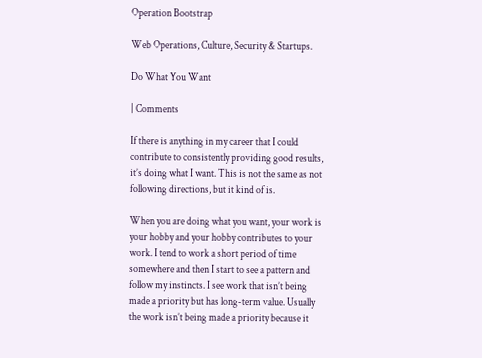Operation Bootstrap

Web Operations, Culture, Security & Startups.

Do What You Want

| Comments

If there is anything in my career that I could contribute to consistently providing good results, it’s doing what I want. This is not the same as not following directions, but it kind of is.

When you are doing what you want, your work is your hobby and your hobby contributes to your work. I tend to work a short period of time somewhere and then I start to see a pattern and follow my instincts. I see work that isn’t being made a priority but has long-term value. Usually the work isn’t being made a priority because it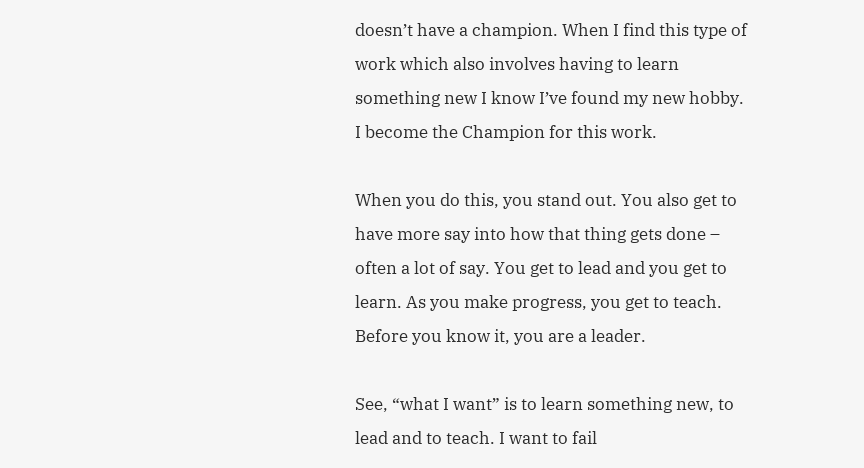doesn’t have a champion. When I find this type of work which also involves having to learn something new I know I’ve found my new hobby. I become the Champion for this work.

When you do this, you stand out. You also get to have more say into how that thing gets done – often a lot of say. You get to lead and you get to learn. As you make progress, you get to teach. Before you know it, you are a leader.

See, “what I want” is to learn something new, to lead and to teach. I want to fail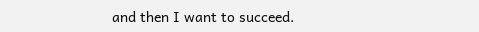and then I want to succeed.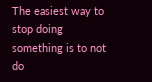The easiest way to stop doing something is to not do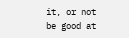it, or not be good at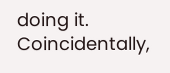doing it. Coincidentally,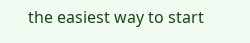the easiest way to start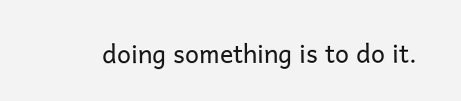doing something is to do it.